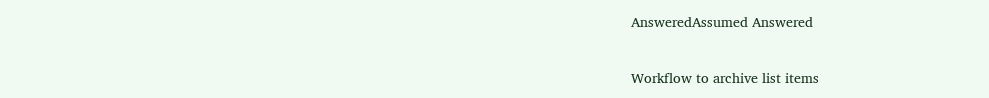AnsweredAssumed Answered

Workflow to archive list items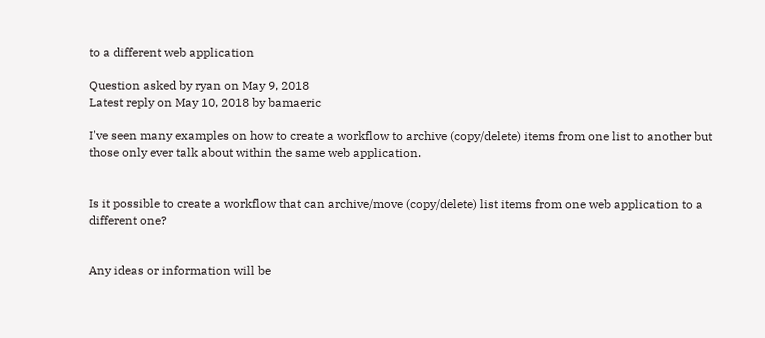to a different web application

Question asked by ryan on May 9, 2018
Latest reply on May 10, 2018 by bamaeric

I've seen many examples on how to create a workflow to archive (copy/delete) items from one list to another but those only ever talk about within the same web application.


Is it possible to create a workflow that can archive/move (copy/delete) list items from one web application to a different one?


Any ideas or information will be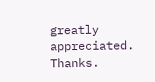greatly appreciated. Thanks.